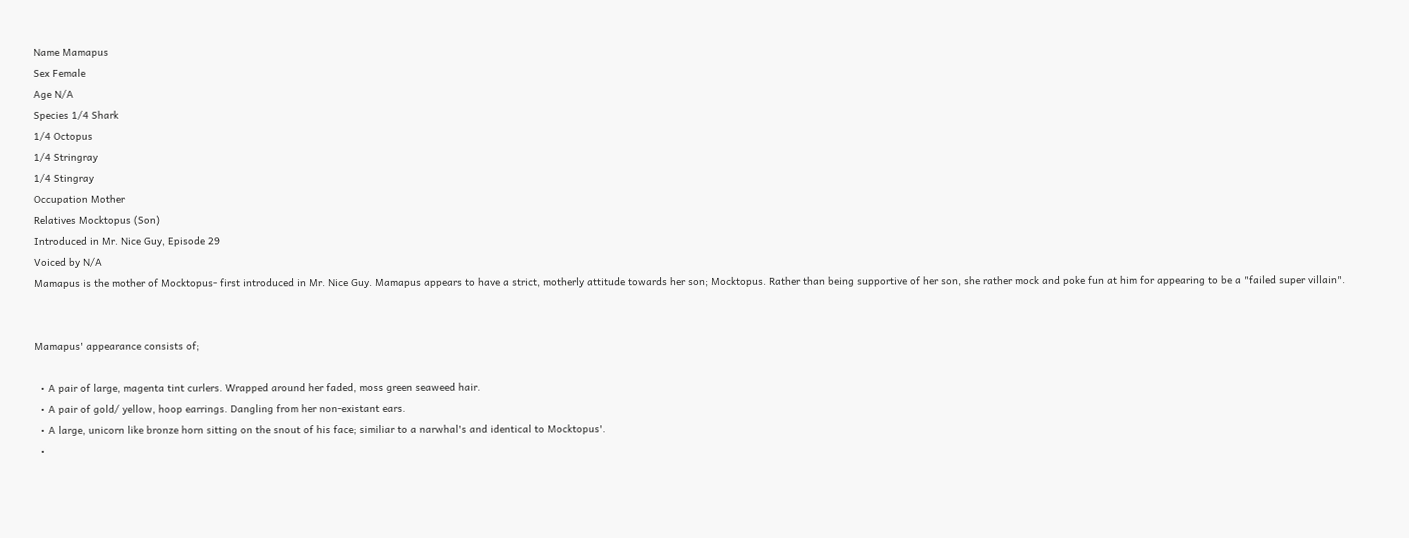Name Mamapus
Sex Female
Age N/A
Species 1/4 Shark
1/4 Octopus
1/4 Stringray
1/4 Stingray
Occupation Mother
Relatives Mocktopus (Son)
Introduced in Mr. Nice Guy, Episode 29
Voiced by N/A
Mamapus is the mother of Mocktopus- first introduced in Mr. Nice Guy. Mamapus appears to have a strict, motherly attitude towards her son; Mocktopus. Rather than being supportive of her son, she rather mock and poke fun at him for appearing to be a "failed super villain".


Mamapus' appearance consists of;

  • A pair of large, magenta tint curlers. Wrapped around her faded, moss green seaweed hair.
  • A pair of gold/ yellow, hoop earrings. Dangling from her non-existant ears.
  • A large, unicorn like bronze horn sitting on the snout of his face; similiar to a narwhal's and identical to Mocktopus'.
  •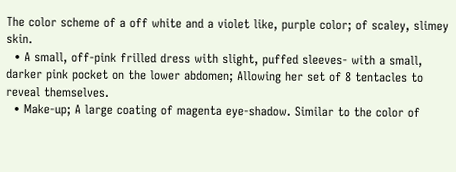The color scheme of a off white and a violet like, purple color; of scaley, slimey skin.
  • A small, off-pink frilled dress with slight, puffed sleeves- with a small, darker pink pocket on the lower abdomen; Allowing her set of 8 tentacles to reveal themselves.
  • Make-up; A large coating of magenta eye-shadow. Similar to the color of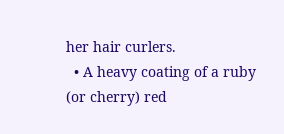her hair curlers.
  • A heavy coating of a ruby (or cherry) red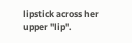lipstick across her upper "lip".